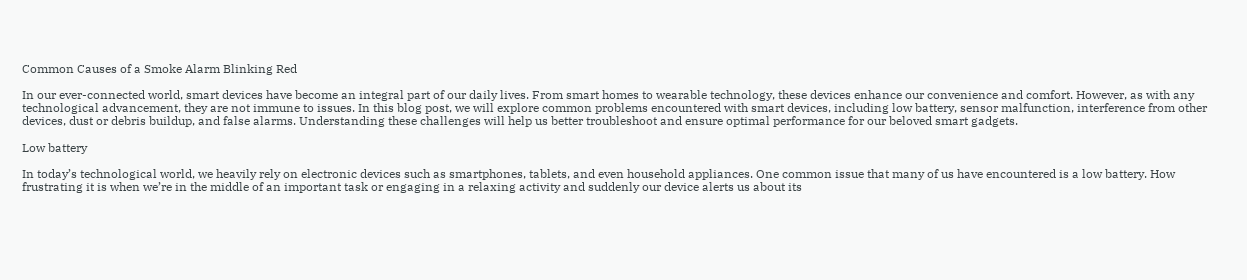Common Causes of a Smoke Alarm Blinking Red

In our ever-connected world, smart devices have become an integral part of our daily lives. From smart homes to wearable technology, these devices enhance our convenience and comfort. However, as with any technological advancement, they are not immune to issues. In this blog post, we will explore common problems encountered with smart devices, including low battery, sensor malfunction, interference from other devices, dust or debris buildup, and false alarms. Understanding these challenges will help us better troubleshoot and ensure optimal performance for our beloved smart gadgets.

Low battery

In today’s technological world, we heavily rely on electronic devices such as smartphones, tablets, and even household appliances. One common issue that many of us have encountered is a low battery. How frustrating it is when we’re in the middle of an important task or engaging in a relaxing activity and suddenly our device alerts us about its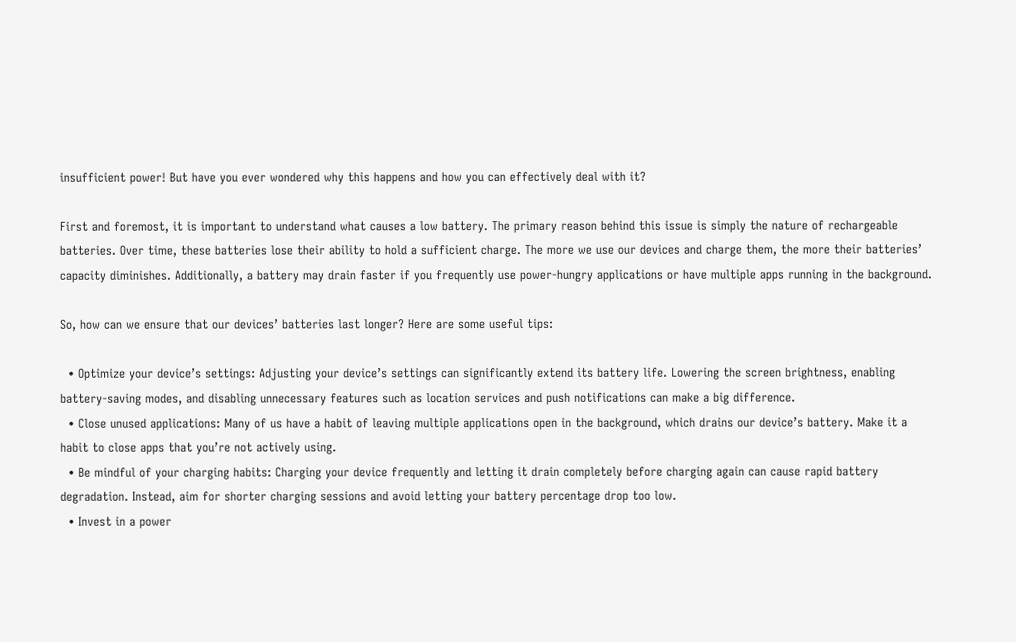insufficient power! But have you ever wondered why this happens and how you can effectively deal with it?

First and foremost, it is important to understand what causes a low battery. The primary reason behind this issue is simply the nature of rechargeable batteries. Over time, these batteries lose their ability to hold a sufficient charge. The more we use our devices and charge them, the more their batteries’ capacity diminishes. Additionally, a battery may drain faster if you frequently use power-hungry applications or have multiple apps running in the background.

So, how can we ensure that our devices’ batteries last longer? Here are some useful tips:

  • Optimize your device’s settings: Adjusting your device’s settings can significantly extend its battery life. Lowering the screen brightness, enabling battery-saving modes, and disabling unnecessary features such as location services and push notifications can make a big difference.
  • Close unused applications: Many of us have a habit of leaving multiple applications open in the background, which drains our device’s battery. Make it a habit to close apps that you’re not actively using.
  • Be mindful of your charging habits: Charging your device frequently and letting it drain completely before charging again can cause rapid battery degradation. Instead, aim for shorter charging sessions and avoid letting your battery percentage drop too low.
  • Invest in a power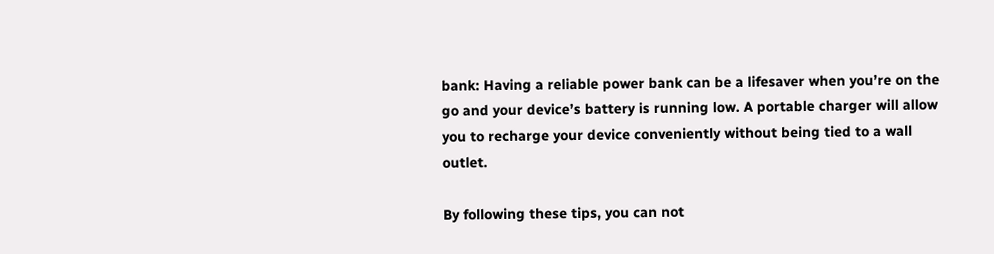bank: Having a reliable power bank can be a lifesaver when you’re on the go and your device’s battery is running low. A portable charger will allow you to recharge your device conveniently without being tied to a wall outlet.

By following these tips, you can not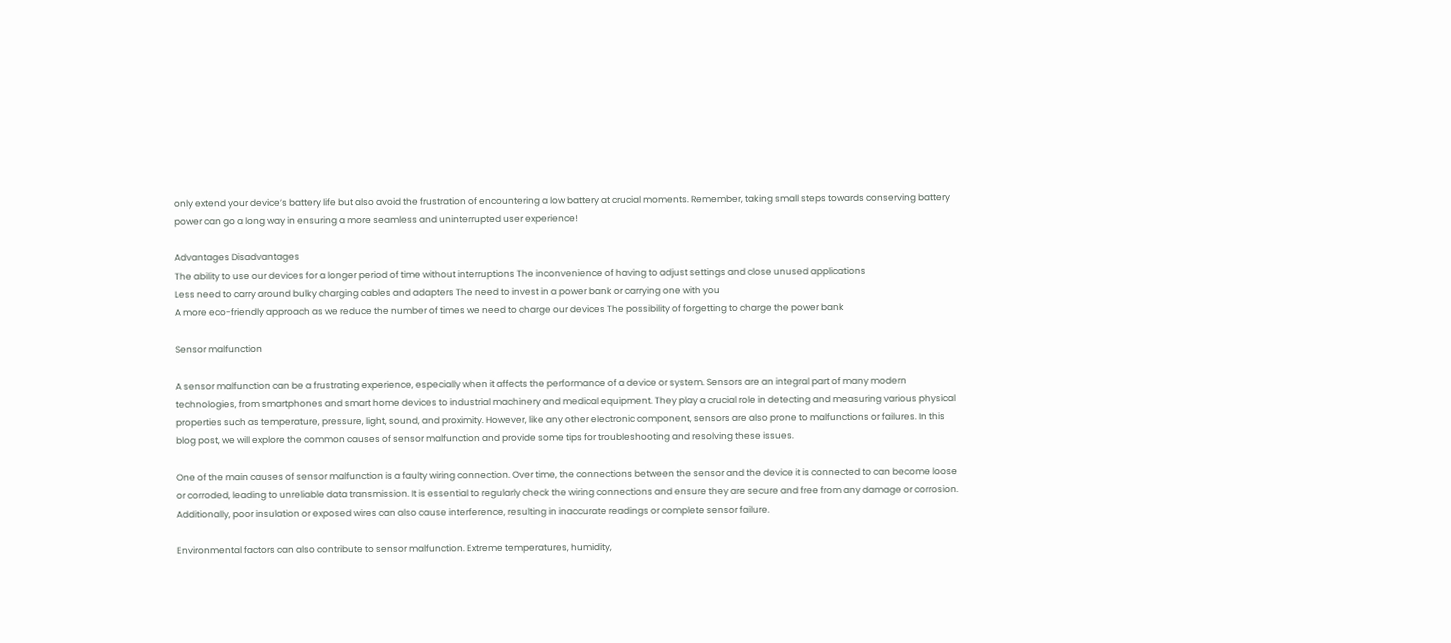only extend your device’s battery life but also avoid the frustration of encountering a low battery at crucial moments. Remember, taking small steps towards conserving battery power can go a long way in ensuring a more seamless and uninterrupted user experience!

Advantages Disadvantages
The ability to use our devices for a longer period of time without interruptions The inconvenience of having to adjust settings and close unused applications
Less need to carry around bulky charging cables and adapters The need to invest in a power bank or carrying one with you
A more eco-friendly approach as we reduce the number of times we need to charge our devices The possibility of forgetting to charge the power bank

Sensor malfunction

A sensor malfunction can be a frustrating experience, especially when it affects the performance of a device or system. Sensors are an integral part of many modern technologies, from smartphones and smart home devices to industrial machinery and medical equipment. They play a crucial role in detecting and measuring various physical properties such as temperature, pressure, light, sound, and proximity. However, like any other electronic component, sensors are also prone to malfunctions or failures. In this blog post, we will explore the common causes of sensor malfunction and provide some tips for troubleshooting and resolving these issues.

One of the main causes of sensor malfunction is a faulty wiring connection. Over time, the connections between the sensor and the device it is connected to can become loose or corroded, leading to unreliable data transmission. It is essential to regularly check the wiring connections and ensure they are secure and free from any damage or corrosion. Additionally, poor insulation or exposed wires can also cause interference, resulting in inaccurate readings or complete sensor failure.

Environmental factors can also contribute to sensor malfunction. Extreme temperatures, humidity,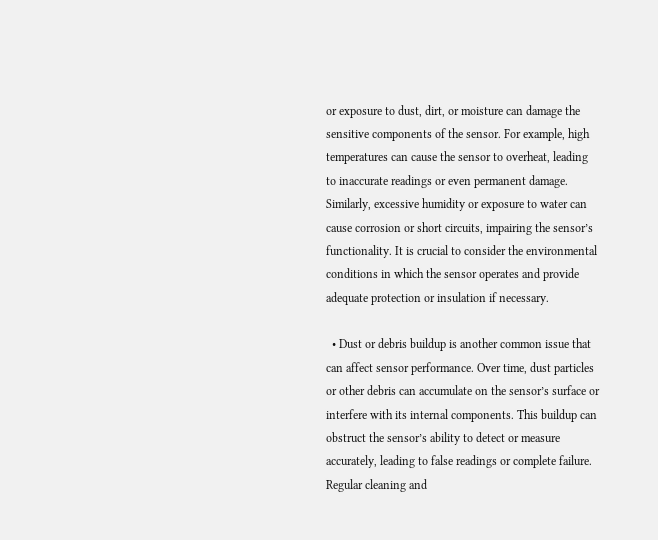or exposure to dust, dirt, or moisture can damage the sensitive components of the sensor. For example, high temperatures can cause the sensor to overheat, leading to inaccurate readings or even permanent damage. Similarly, excessive humidity or exposure to water can cause corrosion or short circuits, impairing the sensor’s functionality. It is crucial to consider the environmental conditions in which the sensor operates and provide adequate protection or insulation if necessary.

  • Dust or debris buildup is another common issue that can affect sensor performance. Over time, dust particles or other debris can accumulate on the sensor’s surface or interfere with its internal components. This buildup can obstruct the sensor’s ability to detect or measure accurately, leading to false readings or complete failure. Regular cleaning and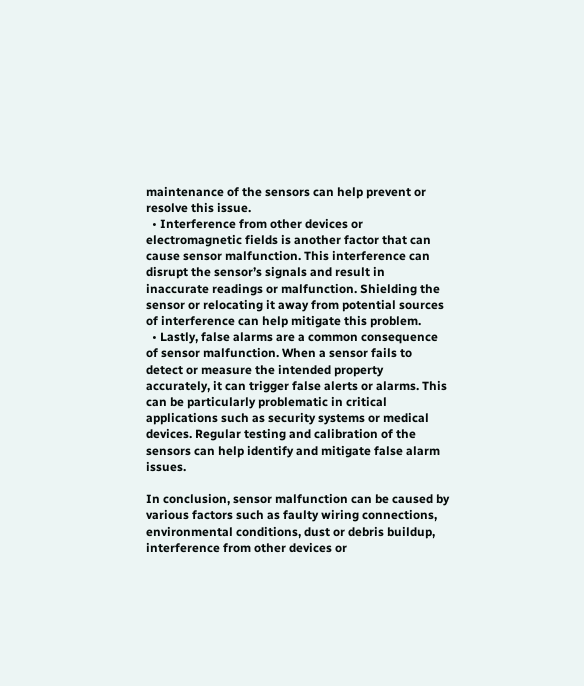maintenance of the sensors can help prevent or resolve this issue.
  • Interference from other devices or electromagnetic fields is another factor that can cause sensor malfunction. This interference can disrupt the sensor’s signals and result in inaccurate readings or malfunction. Shielding the sensor or relocating it away from potential sources of interference can help mitigate this problem.
  • Lastly, false alarms are a common consequence of sensor malfunction. When a sensor fails to detect or measure the intended property accurately, it can trigger false alerts or alarms. This can be particularly problematic in critical applications such as security systems or medical devices. Regular testing and calibration of the sensors can help identify and mitigate false alarm issues.

In conclusion, sensor malfunction can be caused by various factors such as faulty wiring connections, environmental conditions, dust or debris buildup, interference from other devices or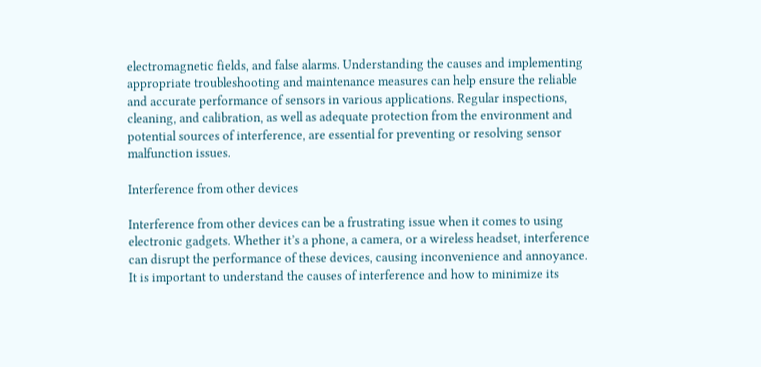electromagnetic fields, and false alarms. Understanding the causes and implementing appropriate troubleshooting and maintenance measures can help ensure the reliable and accurate performance of sensors in various applications. Regular inspections, cleaning, and calibration, as well as adequate protection from the environment and potential sources of interference, are essential for preventing or resolving sensor malfunction issues.

Interference from other devices

Interference from other devices can be a frustrating issue when it comes to using electronic gadgets. Whether it’s a phone, a camera, or a wireless headset, interference can disrupt the performance of these devices, causing inconvenience and annoyance. It is important to understand the causes of interference and how to minimize its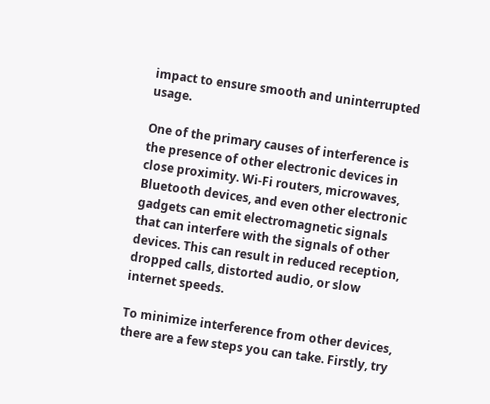impact to ensure smooth and uninterrupted usage.

One of the primary causes of interference is the presence of other electronic devices in close proximity. Wi-Fi routers, microwaves, Bluetooth devices, and even other electronic gadgets can emit electromagnetic signals that can interfere with the signals of other devices. This can result in reduced reception, dropped calls, distorted audio, or slow internet speeds.

To minimize interference from other devices, there are a few steps you can take. Firstly, try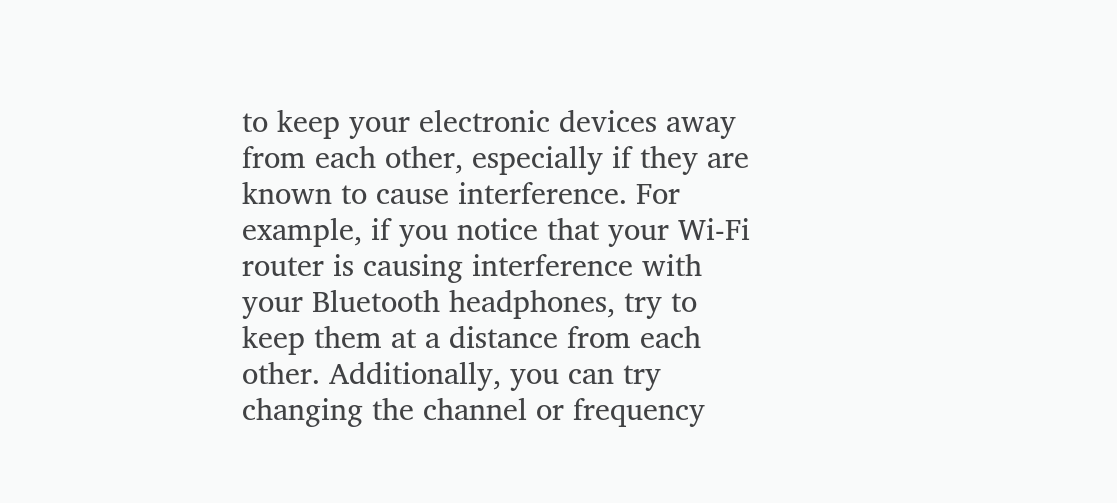to keep your electronic devices away from each other, especially if they are known to cause interference. For example, if you notice that your Wi-Fi router is causing interference with your Bluetooth headphones, try to keep them at a distance from each other. Additionally, you can try changing the channel or frequency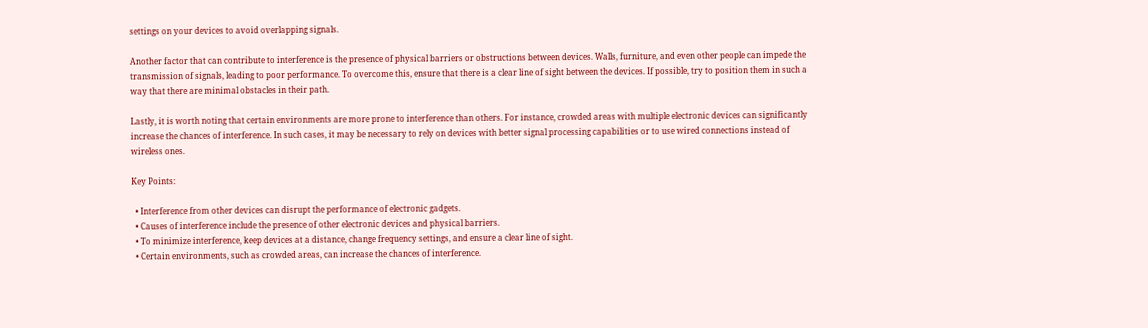settings on your devices to avoid overlapping signals.

Another factor that can contribute to interference is the presence of physical barriers or obstructions between devices. Walls, furniture, and even other people can impede the transmission of signals, leading to poor performance. To overcome this, ensure that there is a clear line of sight between the devices. If possible, try to position them in such a way that there are minimal obstacles in their path.

Lastly, it is worth noting that certain environments are more prone to interference than others. For instance, crowded areas with multiple electronic devices can significantly increase the chances of interference. In such cases, it may be necessary to rely on devices with better signal processing capabilities or to use wired connections instead of wireless ones.

Key Points:

  • Interference from other devices can disrupt the performance of electronic gadgets.
  • Causes of interference include the presence of other electronic devices and physical barriers.
  • To minimize interference, keep devices at a distance, change frequency settings, and ensure a clear line of sight.
  • Certain environments, such as crowded areas, can increase the chances of interference.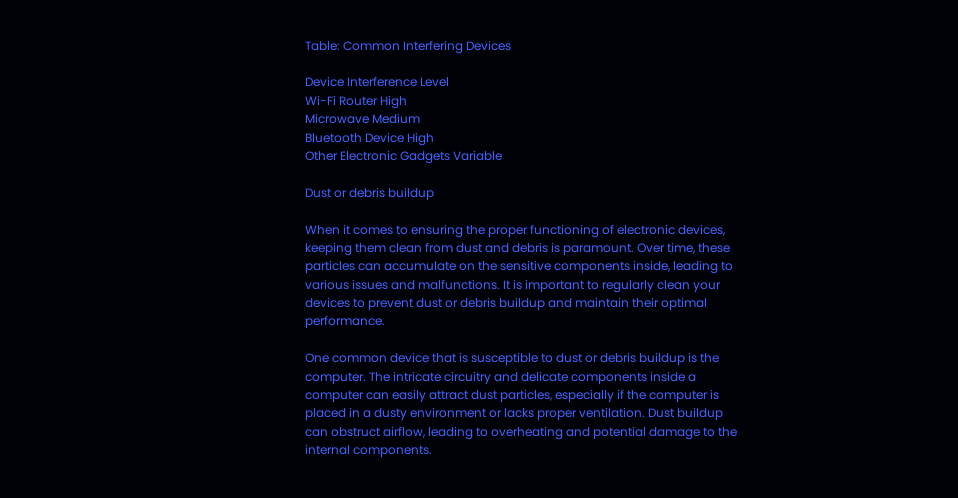Table: Common Interfering Devices

Device Interference Level
Wi-Fi Router High
Microwave Medium
Bluetooth Device High
Other Electronic Gadgets Variable

Dust or debris buildup

When it comes to ensuring the proper functioning of electronic devices, keeping them clean from dust and debris is paramount. Over time, these particles can accumulate on the sensitive components inside, leading to various issues and malfunctions. It is important to regularly clean your devices to prevent dust or debris buildup and maintain their optimal performance.

One common device that is susceptible to dust or debris buildup is the computer. The intricate circuitry and delicate components inside a computer can easily attract dust particles, especially if the computer is placed in a dusty environment or lacks proper ventilation. Dust buildup can obstruct airflow, leading to overheating and potential damage to the internal components.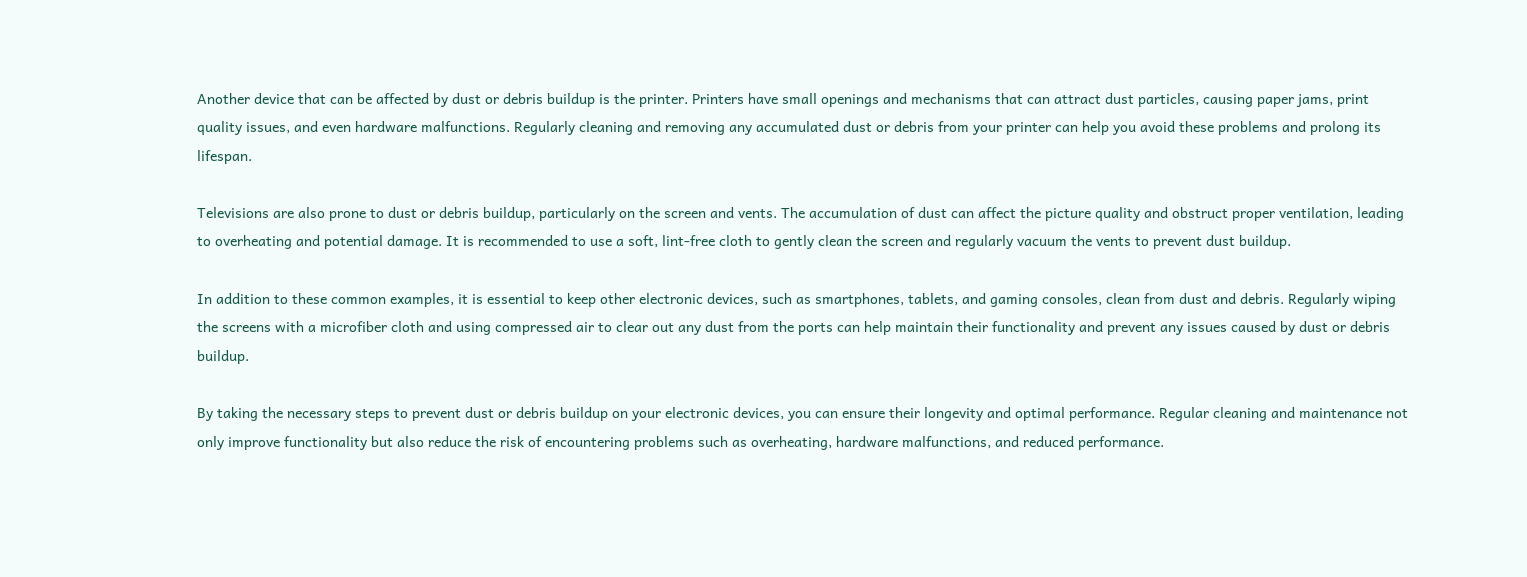Another device that can be affected by dust or debris buildup is the printer. Printers have small openings and mechanisms that can attract dust particles, causing paper jams, print quality issues, and even hardware malfunctions. Regularly cleaning and removing any accumulated dust or debris from your printer can help you avoid these problems and prolong its lifespan.

Televisions are also prone to dust or debris buildup, particularly on the screen and vents. The accumulation of dust can affect the picture quality and obstruct proper ventilation, leading to overheating and potential damage. It is recommended to use a soft, lint-free cloth to gently clean the screen and regularly vacuum the vents to prevent dust buildup.

In addition to these common examples, it is essential to keep other electronic devices, such as smartphones, tablets, and gaming consoles, clean from dust and debris. Regularly wiping the screens with a microfiber cloth and using compressed air to clear out any dust from the ports can help maintain their functionality and prevent any issues caused by dust or debris buildup.

By taking the necessary steps to prevent dust or debris buildup on your electronic devices, you can ensure their longevity and optimal performance. Regular cleaning and maintenance not only improve functionality but also reduce the risk of encountering problems such as overheating, hardware malfunctions, and reduced performance.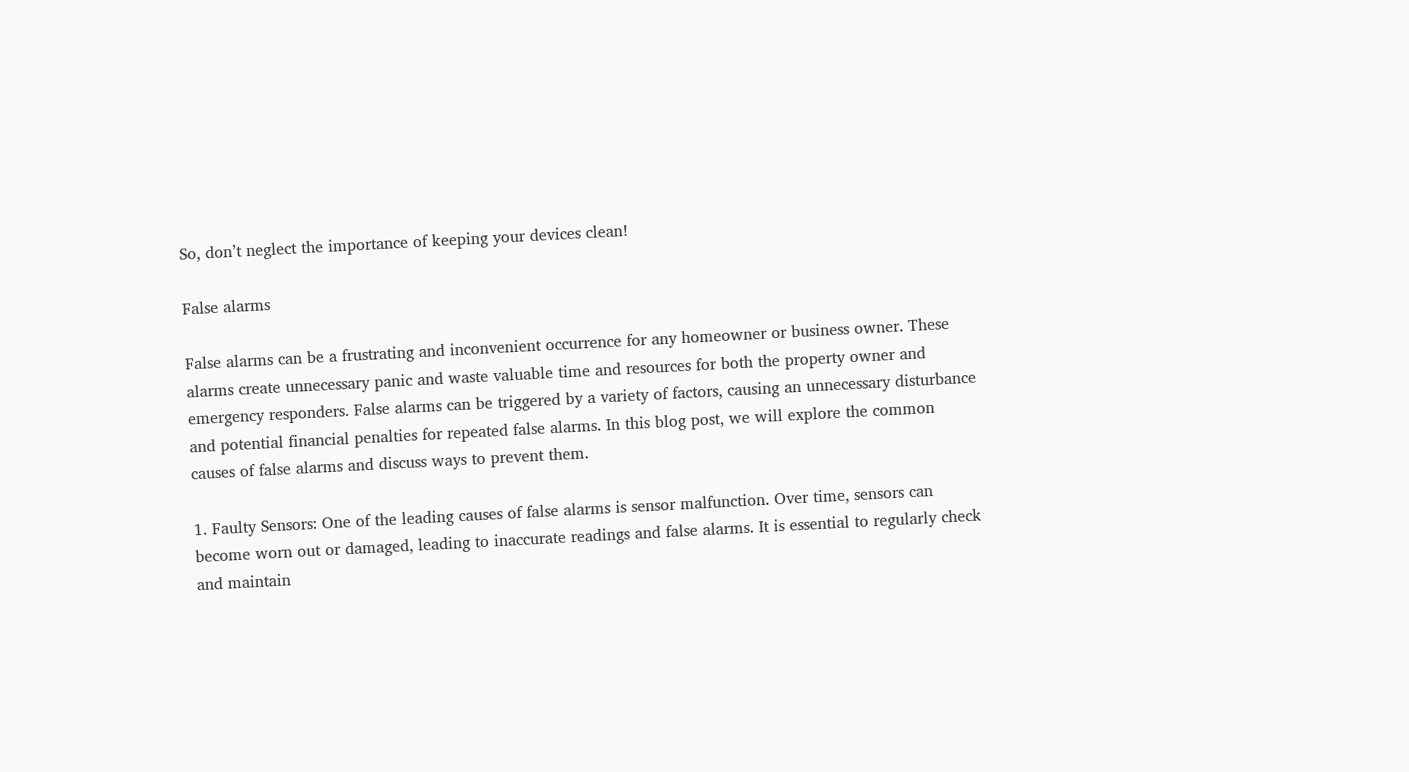So, don’t neglect the importance of keeping your devices clean!

False alarms

False alarms can be a frustrating and inconvenient occurrence for any homeowner or business owner. These alarms create unnecessary panic and waste valuable time and resources for both the property owner and emergency responders. False alarms can be triggered by a variety of factors, causing an unnecessary disturbance and potential financial penalties for repeated false alarms. In this blog post, we will explore the common causes of false alarms and discuss ways to prevent them.

1. Faulty Sensors: One of the leading causes of false alarms is sensor malfunction. Over time, sensors can become worn out or damaged, leading to inaccurate readings and false alarms. It is essential to regularly check and maintain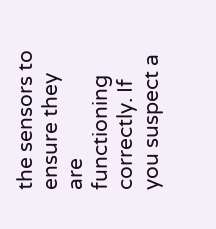the sensors to ensure they are functioning correctly. If you suspect a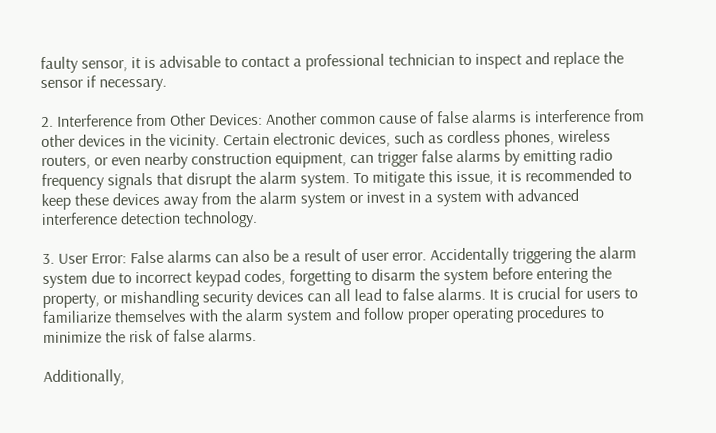faulty sensor, it is advisable to contact a professional technician to inspect and replace the sensor if necessary.

2. Interference from Other Devices: Another common cause of false alarms is interference from other devices in the vicinity. Certain electronic devices, such as cordless phones, wireless routers, or even nearby construction equipment, can trigger false alarms by emitting radio frequency signals that disrupt the alarm system. To mitigate this issue, it is recommended to keep these devices away from the alarm system or invest in a system with advanced interference detection technology.

3. User Error: False alarms can also be a result of user error. Accidentally triggering the alarm system due to incorrect keypad codes, forgetting to disarm the system before entering the property, or mishandling security devices can all lead to false alarms. It is crucial for users to familiarize themselves with the alarm system and follow proper operating procedures to minimize the risk of false alarms.

Additionally,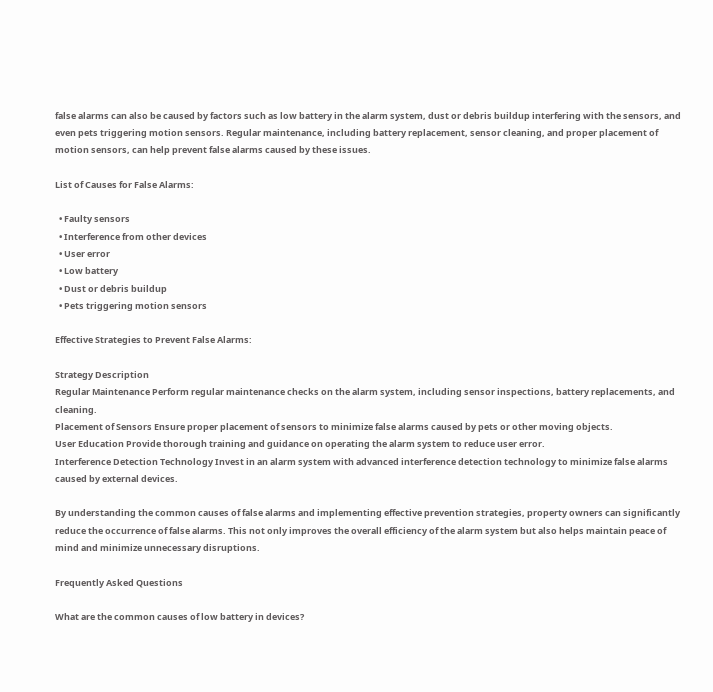false alarms can also be caused by factors such as low battery in the alarm system, dust or debris buildup interfering with the sensors, and even pets triggering motion sensors. Regular maintenance, including battery replacement, sensor cleaning, and proper placement of motion sensors, can help prevent false alarms caused by these issues.

List of Causes for False Alarms:

  • Faulty sensors
  • Interference from other devices
  • User error
  • Low battery
  • Dust or debris buildup
  • Pets triggering motion sensors

Effective Strategies to Prevent False Alarms:

Strategy Description
Regular Maintenance Perform regular maintenance checks on the alarm system, including sensor inspections, battery replacements, and cleaning.
Placement of Sensors Ensure proper placement of sensors to minimize false alarms caused by pets or other moving objects.
User Education Provide thorough training and guidance on operating the alarm system to reduce user error.
Interference Detection Technology Invest in an alarm system with advanced interference detection technology to minimize false alarms caused by external devices.

By understanding the common causes of false alarms and implementing effective prevention strategies, property owners can significantly reduce the occurrence of false alarms. This not only improves the overall efficiency of the alarm system but also helps maintain peace of mind and minimize unnecessary disruptions.

Frequently Asked Questions

What are the common causes of low battery in devices?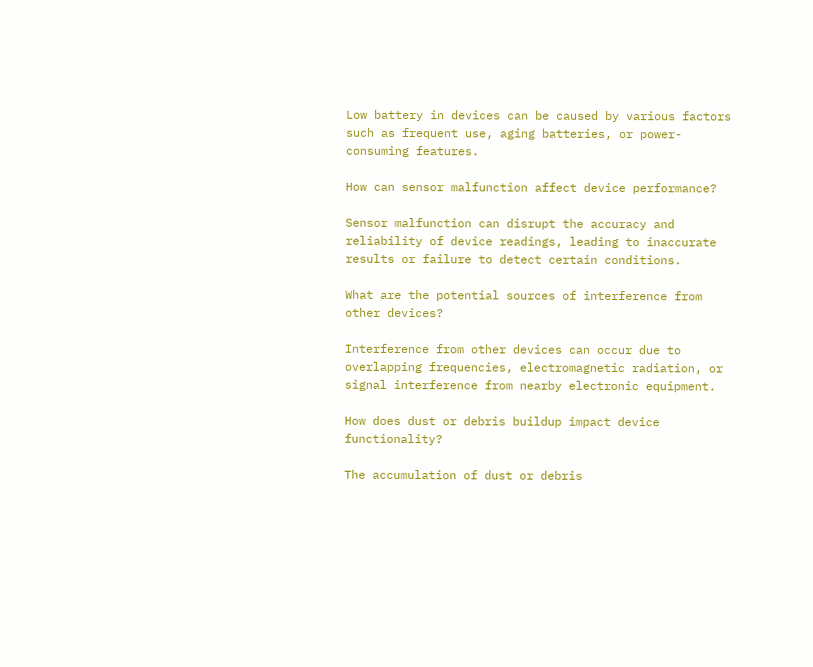Low battery in devices can be caused by various factors such as frequent use, aging batteries, or power-consuming features.

How can sensor malfunction affect device performance?

Sensor malfunction can disrupt the accuracy and reliability of device readings, leading to inaccurate results or failure to detect certain conditions.

What are the potential sources of interference from other devices?

Interference from other devices can occur due to overlapping frequencies, electromagnetic radiation, or signal interference from nearby electronic equipment.

How does dust or debris buildup impact device functionality?

The accumulation of dust or debris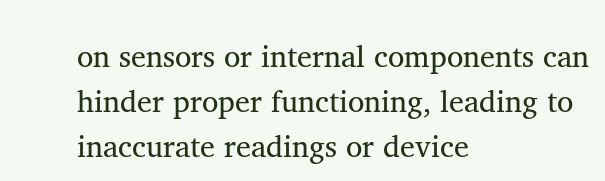on sensors or internal components can hinder proper functioning, leading to inaccurate readings or device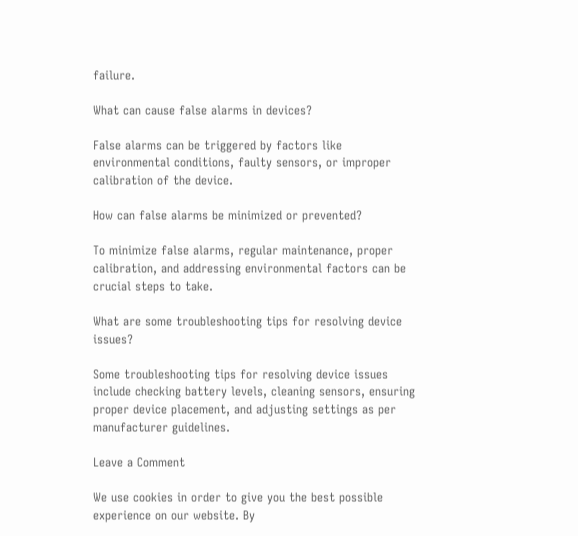failure.

What can cause false alarms in devices?

False alarms can be triggered by factors like environmental conditions, faulty sensors, or improper calibration of the device.

How can false alarms be minimized or prevented?

To minimize false alarms, regular maintenance, proper calibration, and addressing environmental factors can be crucial steps to take.

What are some troubleshooting tips for resolving device issues?

Some troubleshooting tips for resolving device issues include checking battery levels, cleaning sensors, ensuring proper device placement, and adjusting settings as per manufacturer guidelines.

Leave a Comment

We use cookies in order to give you the best possible experience on our website. By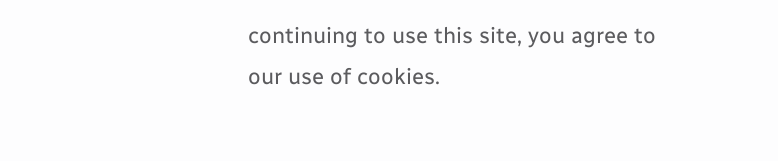continuing to use this site, you agree to our use of cookies.